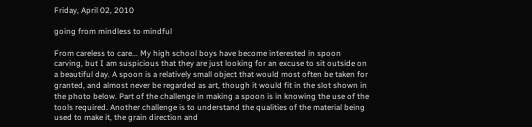Friday, April 02, 2010

going from mindless to mindful

From careless to care... My high school boys have become interested in spoon carving, but I am suspicious that they are just looking for an excuse to sit outside on a beautiful day. A spoon is a relatively small object that would most often be taken for granted, and almost never be regarded as art, though it would fit in the slot shown in the photo below. Part of the challenge in making a spoon is in knowing the use of the tools required. Another challenge is to understand the qualities of the material being used to make it, the grain direction and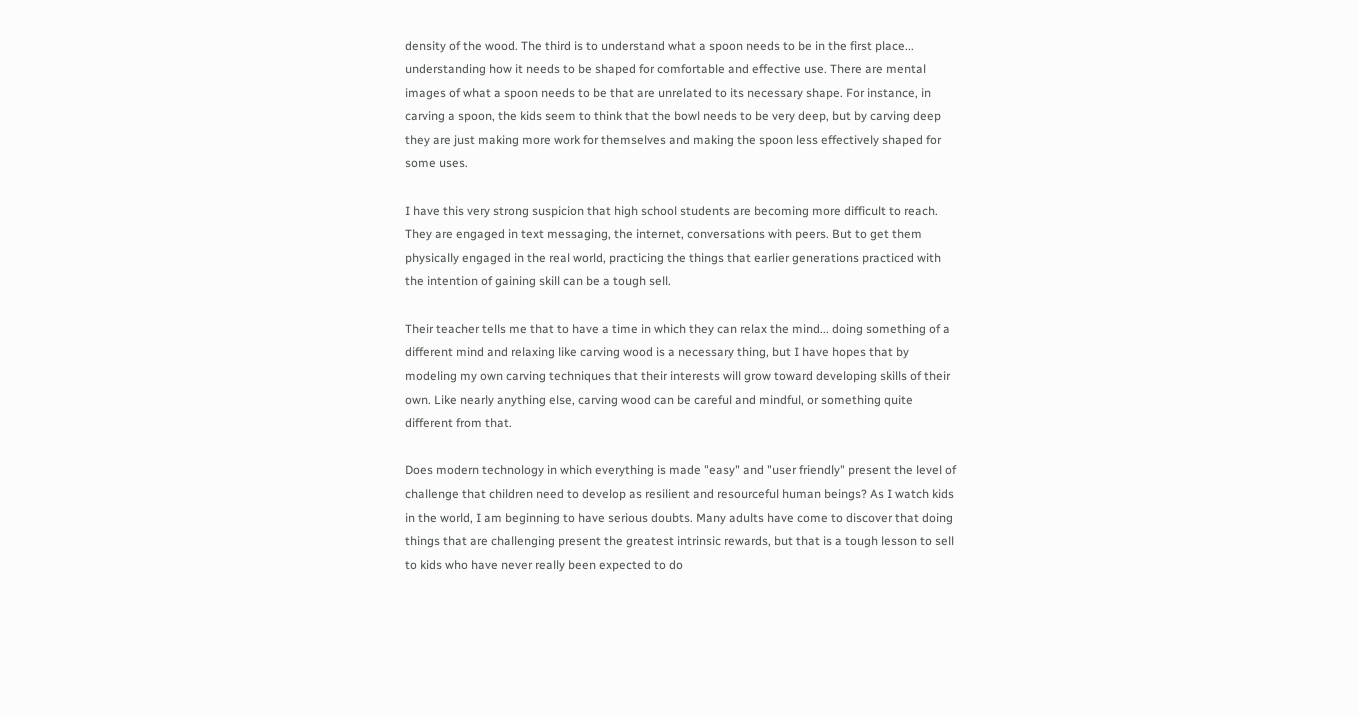density of the wood. The third is to understand what a spoon needs to be in the first place... understanding how it needs to be shaped for comfortable and effective use. There are mental images of what a spoon needs to be that are unrelated to its necessary shape. For instance, in carving a spoon, the kids seem to think that the bowl needs to be very deep, but by carving deep they are just making more work for themselves and making the spoon less effectively shaped for some uses.

I have this very strong suspicion that high school students are becoming more difficult to reach. They are engaged in text messaging, the internet, conversations with peers. But to get them physically engaged in the real world, practicing the things that earlier generations practiced with the intention of gaining skill can be a tough sell.

Their teacher tells me that to have a time in which they can relax the mind... doing something of a different mind and relaxing like carving wood is a necessary thing, but I have hopes that by modeling my own carving techniques that their interests will grow toward developing skills of their own. Like nearly anything else, carving wood can be careful and mindful, or something quite different from that.

Does modern technology in which everything is made "easy" and "user friendly" present the level of challenge that children need to develop as resilient and resourceful human beings? As I watch kids in the world, I am beginning to have serious doubts. Many adults have come to discover that doing things that are challenging present the greatest intrinsic rewards, but that is a tough lesson to sell to kids who have never really been expected to do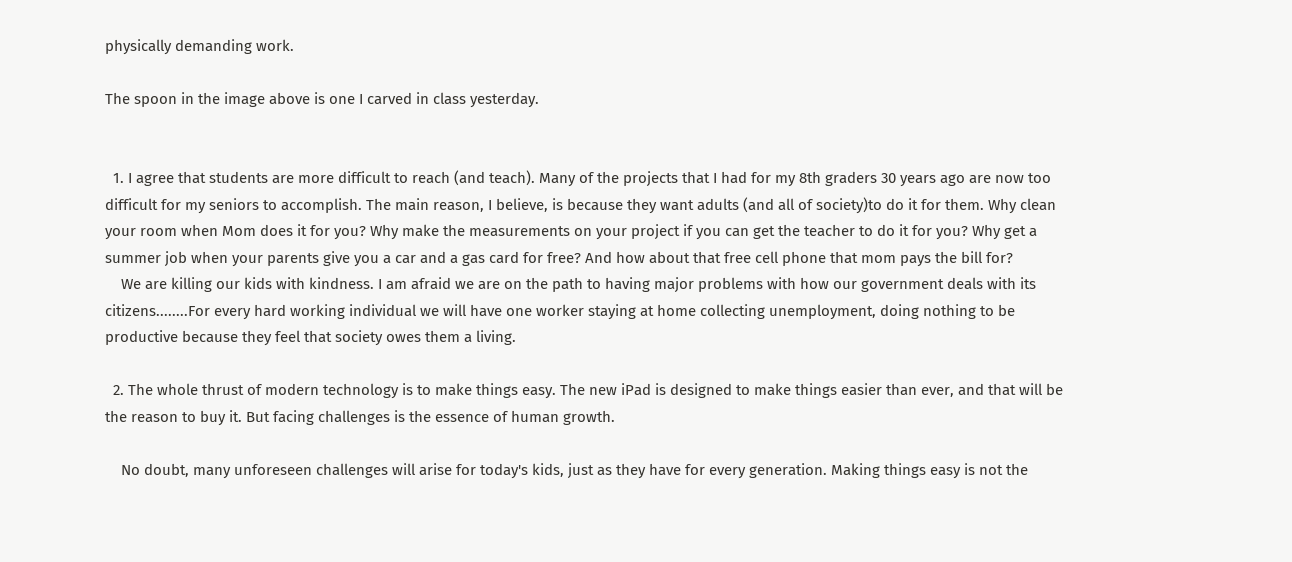physically demanding work.

The spoon in the image above is one I carved in class yesterday.


  1. I agree that students are more difficult to reach (and teach). Many of the projects that I had for my 8th graders 30 years ago are now too difficult for my seniors to accomplish. The main reason, I believe, is because they want adults (and all of society)to do it for them. Why clean your room when Mom does it for you? Why make the measurements on your project if you can get the teacher to do it for you? Why get a summer job when your parents give you a car and a gas card for free? And how about that free cell phone that mom pays the bill for?
    We are killing our kids with kindness. I am afraid we are on the path to having major problems with how our government deals with its citizens........For every hard working individual we will have one worker staying at home collecting unemployment, doing nothing to be productive because they feel that society owes them a living.

  2. The whole thrust of modern technology is to make things easy. The new iPad is designed to make things easier than ever, and that will be the reason to buy it. But facing challenges is the essence of human growth.

    No doubt, many unforeseen challenges will arise for today's kids, just as they have for every generation. Making things easy is not the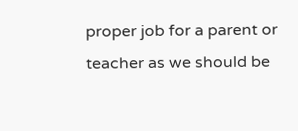proper job for a parent or teacher as we should be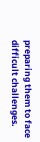preparing them to face difficult challenges.